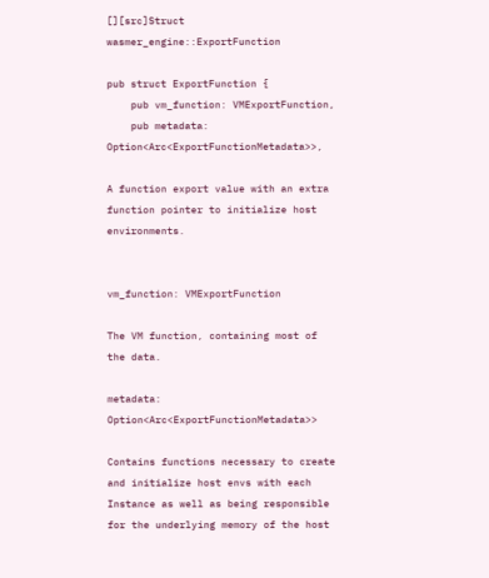[][src]Struct wasmer_engine::ExportFunction

pub struct ExportFunction {
    pub vm_function: VMExportFunction,
    pub metadata: Option<Arc<ExportFunctionMetadata>>,

A function export value with an extra function pointer to initialize host environments.


vm_function: VMExportFunction

The VM function, containing most of the data.

metadata: Option<Arc<ExportFunctionMetadata>>

Contains functions necessary to create and initialize host envs with each Instance as well as being responsible for the underlying memory of the host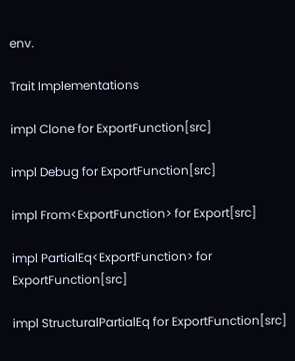env.

Trait Implementations

impl Clone for ExportFunction[src]

impl Debug for ExportFunction[src]

impl From<ExportFunction> for Export[src]

impl PartialEq<ExportFunction> for ExportFunction[src]

impl StructuralPartialEq for ExportFunction[src]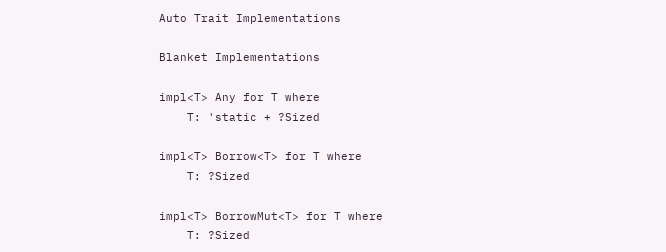Auto Trait Implementations

Blanket Implementations

impl<T> Any for T where
    T: 'static + ?Sized

impl<T> Borrow<T> for T where
    T: ?Sized

impl<T> BorrowMut<T> for T where
    T: ?Sized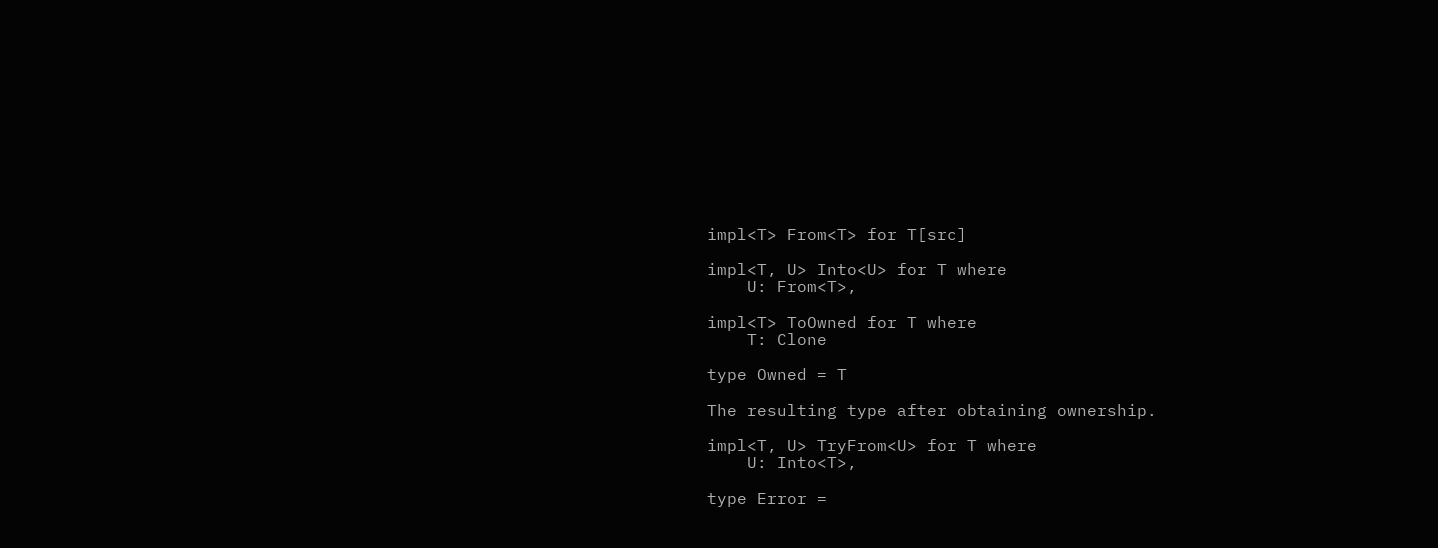impl<T> From<T> for T[src]

impl<T, U> Into<U> for T where
    U: From<T>,

impl<T> ToOwned for T where
    T: Clone

type Owned = T

The resulting type after obtaining ownership.

impl<T, U> TryFrom<U> for T where
    U: Into<T>,

type Error =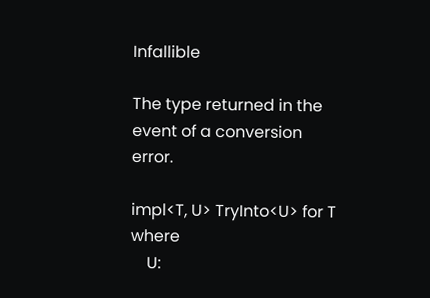Infallible

The type returned in the event of a conversion error.

impl<T, U> TryInto<U> for T where
    U: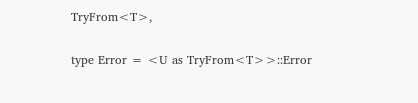TryFrom<T>,

type Error = <U as TryFrom<T>>::Error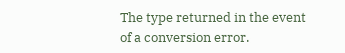The type returned in the event of a conversion error.